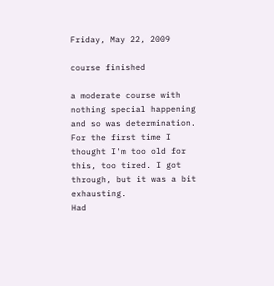Friday, May 22, 2009

course finished

a moderate course with nothing special happening and so was determination. For the first time I thought I'm too old for this, too tired. I got through, but it was a bit exhausting.
Had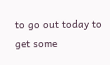to go out today to get some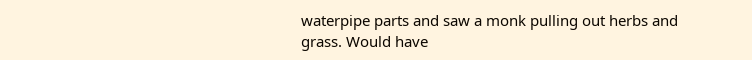waterpipe parts and saw a monk pulling out herbs and grass. Would have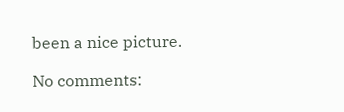been a nice picture.

No comments: